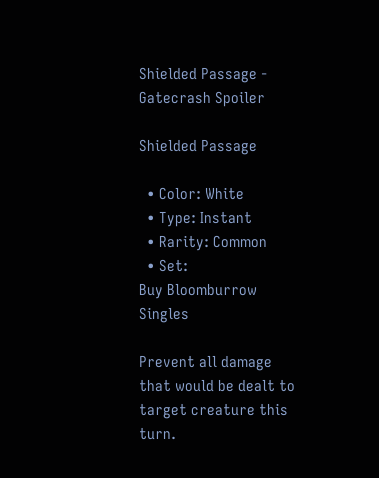Shielded Passage - Gatecrash Spoiler

Shielded Passage

  • Color: White
  • Type: Instant
  • Rarity: Common
  • Set:
Buy Bloomburrow Singles

Prevent all damage that would be dealt to target creature this turn.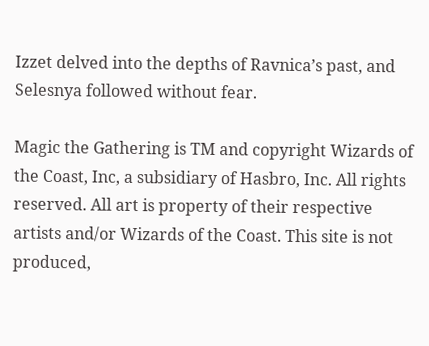Izzet delved into the depths of Ravnica’s past, and Selesnya followed without fear.

Magic the Gathering is TM and copyright Wizards of the Coast, Inc, a subsidiary of Hasbro, Inc. All rights reserved. All art is property of their respective artists and/or Wizards of the Coast. This site is not produced,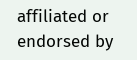affiliated or endorsed by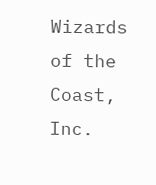Wizards of the Coast, Inc.